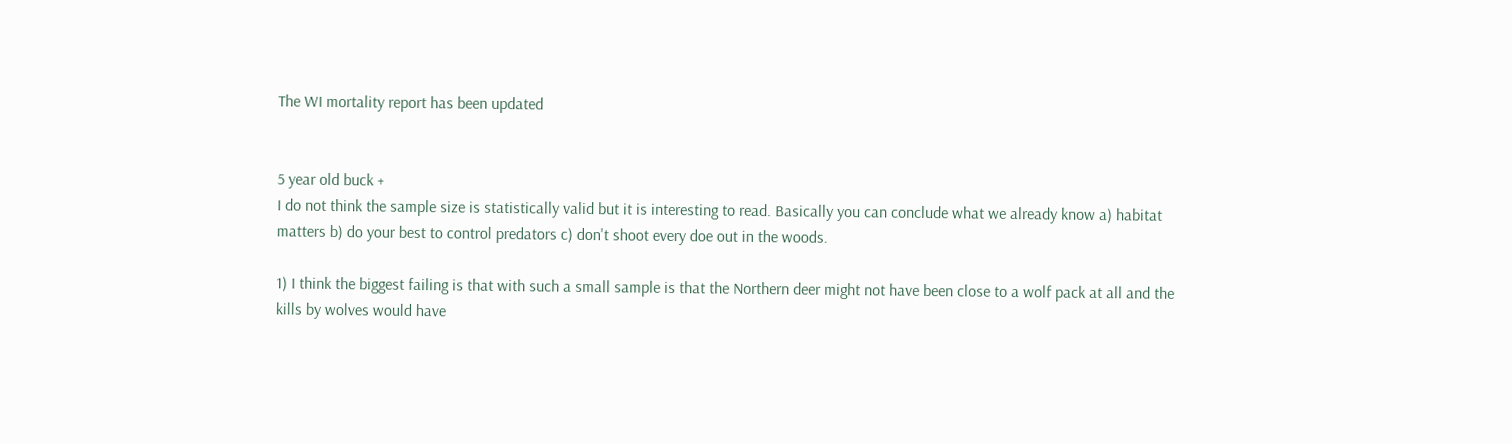The WI mortality report has been updated


5 year old buck +
I do not think the sample size is statistically valid but it is interesting to read. Basically you can conclude what we already know a) habitat matters b) do your best to control predators c) don't shoot every doe out in the woods.

1) I think the biggest failing is that with such a small sample is that the Northern deer might not have been close to a wolf pack at all and the kills by wolves would have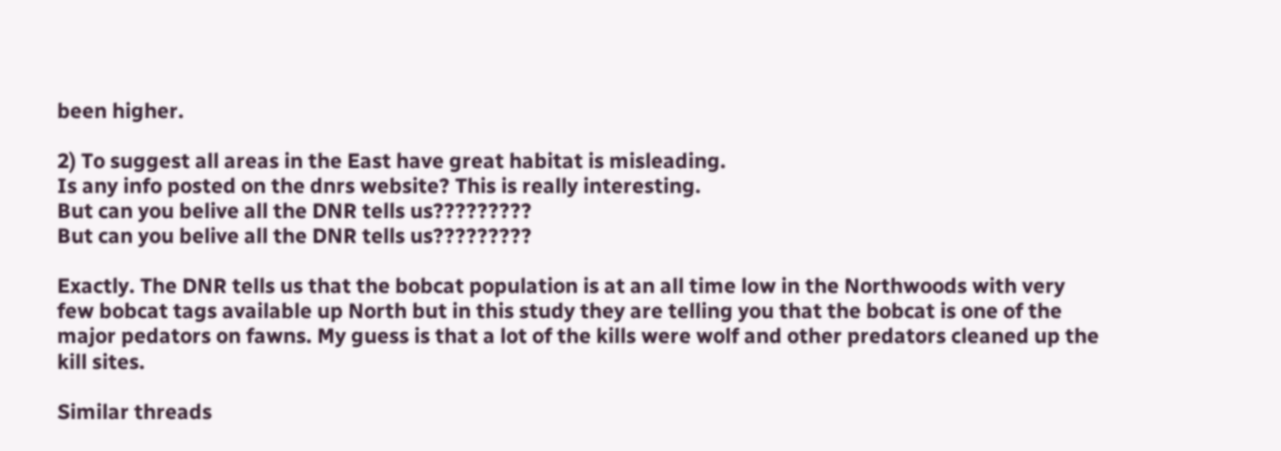been higher.

2) To suggest all areas in the East have great habitat is misleading.
Is any info posted on the dnrs website? This is really interesting.
But can you belive all the DNR tells us?????????
But can you belive all the DNR tells us?????????

Exactly. The DNR tells us that the bobcat population is at an all time low in the Northwoods with very few bobcat tags available up North but in this study they are telling you that the bobcat is one of the major pedators on fawns. My guess is that a lot of the kills were wolf and other predators cleaned up the kill sites.

Similar threads